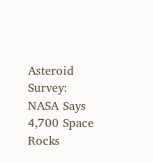Asteroid Survey: NASA Says 4,700 Space Rocks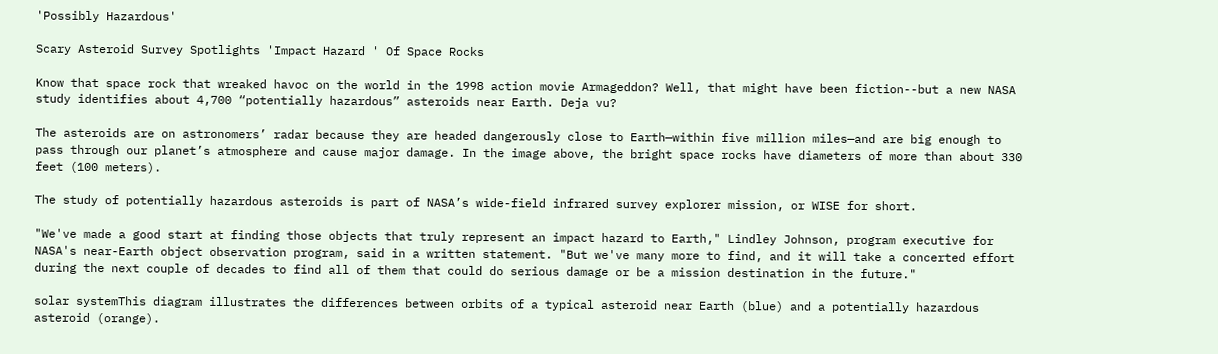'Possibly Hazardous'

Scary Asteroid Survey Spotlights 'Impact Hazard ' Of Space Rocks

Know that space rock that wreaked havoc on the world in the 1998 action movie Armageddon? Well, that might have been fiction--but a new NASA study identifies about 4,700 “potentially hazardous” asteroids near Earth. Deja vu?

The asteroids are on astronomers’ radar because they are headed dangerously close to Earth—within five million miles—and are big enough to pass through our planet’s atmosphere and cause major damage. In the image above, the bright space rocks have diameters of more than about 330 feet (100 meters).

The study of potentially hazardous asteroids is part of NASA’s wide-field infrared survey explorer mission, or WISE for short.

"We've made a good start at finding those objects that truly represent an impact hazard to Earth," Lindley Johnson, program executive for NASA's near-Earth object observation program, said in a written statement. "But we've many more to find, and it will take a concerted effort during the next couple of decades to find all of them that could do serious damage or be a mission destination in the future."

solar systemThis diagram illustrates the differences between orbits of a typical asteroid near Earth (blue) and a potentially hazardous asteroid (orange).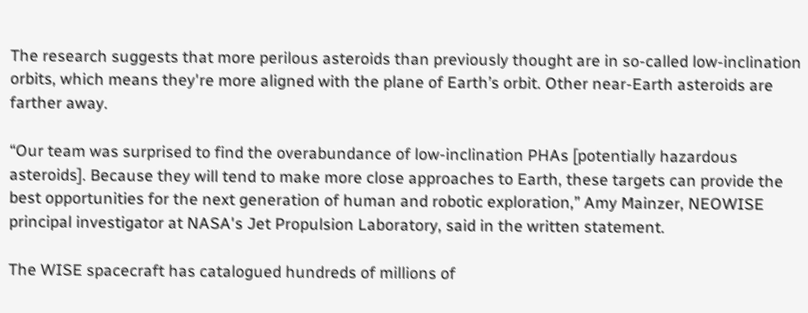The research suggests that more perilous asteroids than previously thought are in so-called low-inclination orbits, which means they're more aligned with the plane of Earth’s orbit. Other near-Earth asteroids are farther away.

“Our team was surprised to find the overabundance of low-inclination PHAs [potentially hazardous asteroids]. Because they will tend to make more close approaches to Earth, these targets can provide the best opportunities for the next generation of human and robotic exploration,” Amy Mainzer, NEOWISE principal investigator at NASA's Jet Propulsion Laboratory, said in the written statement.

The WISE spacecraft has catalogued hundreds of millions of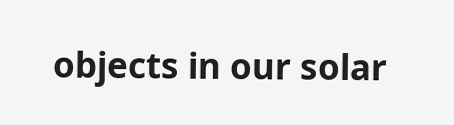objects in our solar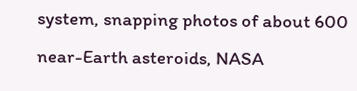system, snapping photos of about 600 near-Earth asteroids, NASA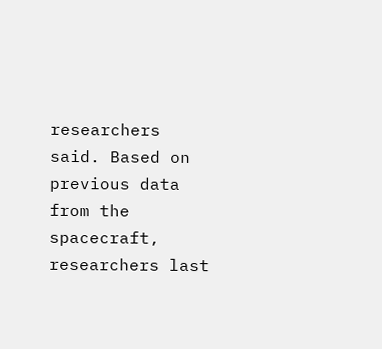researchers said. Based on previous data from the spacecraft, researchers last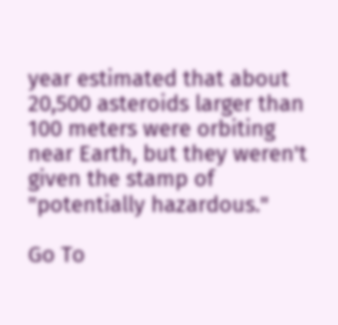year estimated that about 20,500 asteroids larger than 100 meters were orbiting near Earth, but they weren't given the stamp of "potentially hazardous."

Go To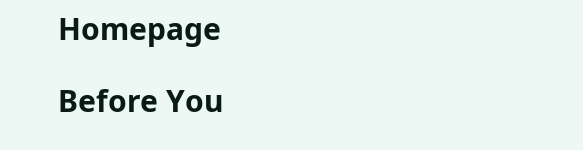Homepage

Before You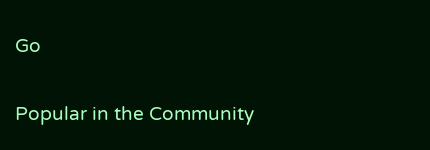Go

Popular in the Community